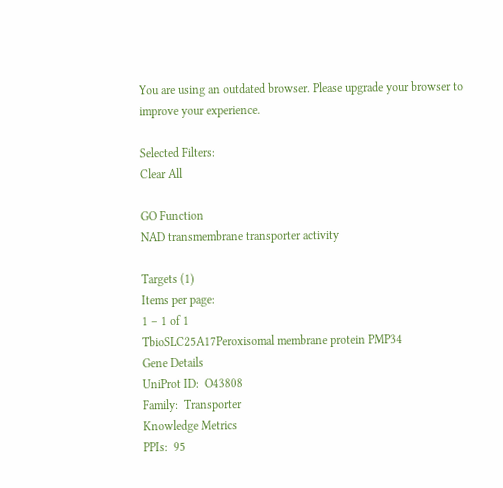You are using an outdated browser. Please upgrade your browser to improve your experience.

Selected Filters:
Clear All

GO Function
NAD transmembrane transporter activity

Targets (1)
Items per page:
1 – 1 of 1
TbioSLC25A17Peroxisomal membrane protein PMP34
Gene Details
UniProt ID:  O43808
Family:  Transporter
Knowledge Metrics
PPIs:  95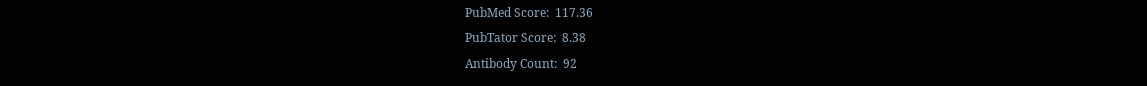PubMed Score:  117.36
PubTator Score:  8.38
Antibody Count:  92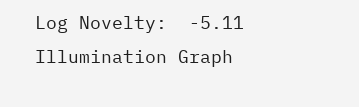Log Novelty:  -5.11
Illumination Graph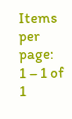Items per page:
1 – 1 of 1